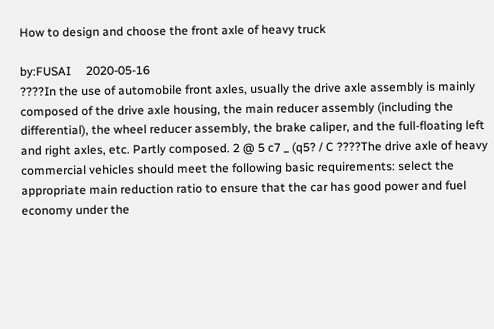How to design and choose the front axle of heavy truck

by:FUSAI     2020-05-16
????In the use of automobile front axles, usually the drive axle assembly is mainly composed of the drive axle housing, the main reducer assembly (including the differential), the wheel reducer assembly, the brake caliper, and the full-floating left and right axles, etc. Partly composed. 2 @ 5 c7 _ (q5? / C ????The drive axle of heavy commercial vehicles should meet the following basic requirements: select the appropriate main reduction ratio to ensure that the car has good power and fuel economy under the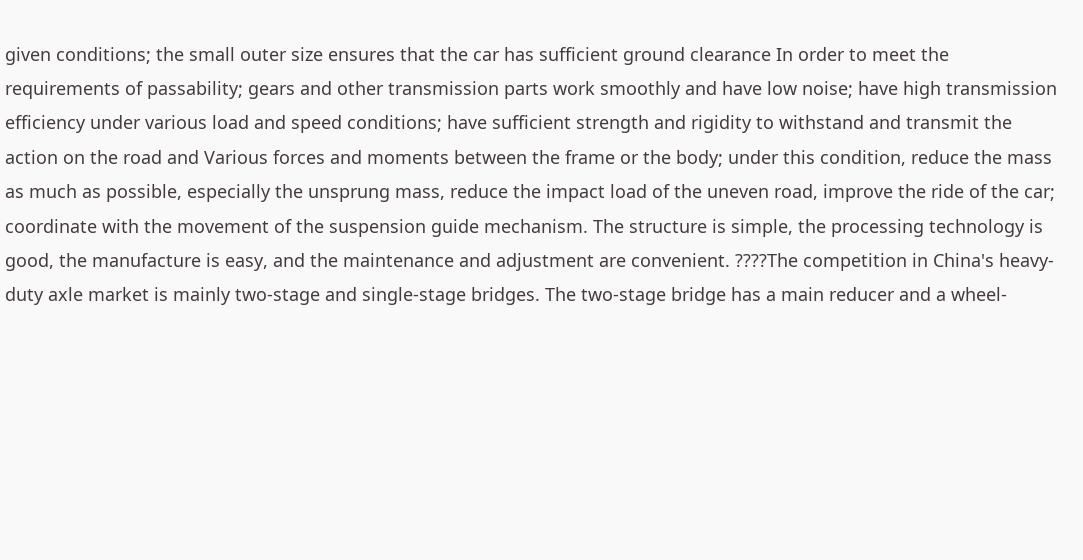given conditions; the small outer size ensures that the car has sufficient ground clearance In order to meet the requirements of passability; gears and other transmission parts work smoothly and have low noise; have high transmission efficiency under various load and speed conditions; have sufficient strength and rigidity to withstand and transmit the action on the road and Various forces and moments between the frame or the body; under this condition, reduce the mass as much as possible, especially the unsprung mass, reduce the impact load of the uneven road, improve the ride of the car; coordinate with the movement of the suspension guide mechanism. The structure is simple, the processing technology is good, the manufacture is easy, and the maintenance and adjustment are convenient. ????The competition in China's heavy-duty axle market is mainly two-stage and single-stage bridges. The two-stage bridge has a main reducer and a wheel-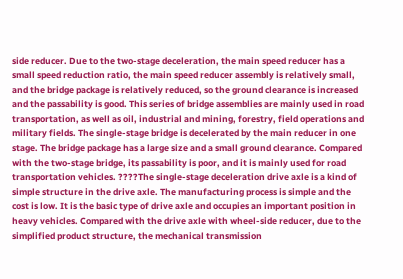side reducer. Due to the two-stage deceleration, the main speed reducer has a small speed reduction ratio, the main speed reducer assembly is relatively small, and the bridge package is relatively reduced, so the ground clearance is increased and the passability is good. This series of bridge assemblies are mainly used in road transportation, as well as oil, industrial and mining, forestry, field operations and military fields. The single-stage bridge is decelerated by the main reducer in one stage. The bridge package has a large size and a small ground clearance. Compared with the two-stage bridge, its passability is poor, and it is mainly used for road transportation vehicles. ????The single-stage deceleration drive axle is a kind of simple structure in the drive axle. The manufacturing process is simple and the cost is low. It is the basic type of drive axle and occupies an important position in heavy vehicles. Compared with the drive axle with wheel-side reducer, due to the simplified product structure, the mechanical transmission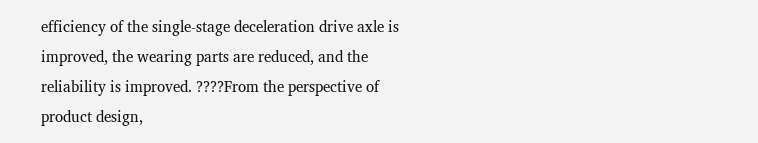efficiency of the single-stage deceleration drive axle is improved, the wearing parts are reduced, and the reliability is improved. ????From the perspective of product design,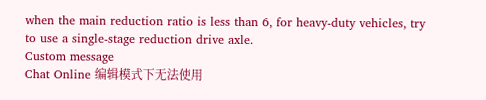when the main reduction ratio is less than 6, for heavy-duty vehicles, try to use a single-stage reduction drive axle.
Custom message
Chat Online 编辑模式下无法使用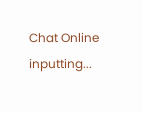Chat Online inputting...